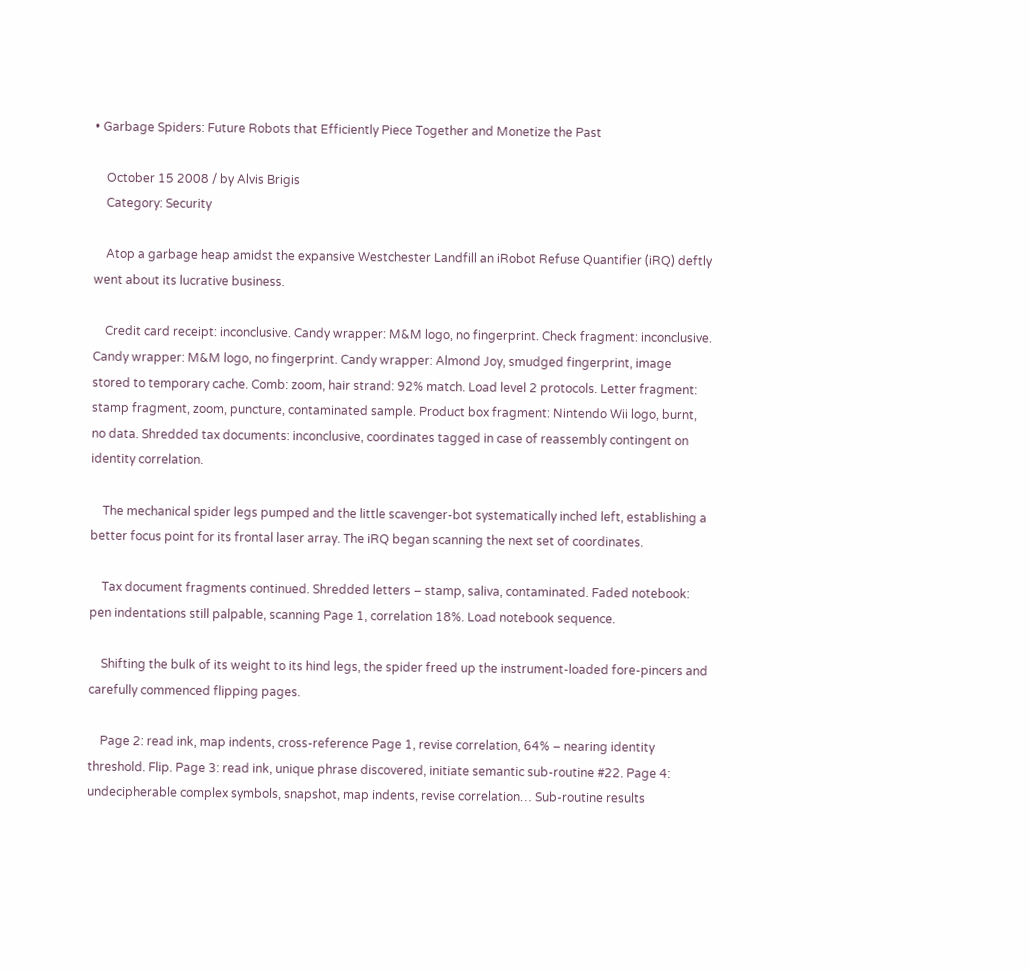• Garbage Spiders: Future Robots that Efficiently Piece Together and Monetize the Past

    October 15 2008 / by Alvis Brigis
    Category: Security

    Atop a garbage heap amidst the expansive Westchester Landfill an iRobot Refuse Quantifier (iRQ) deftly went about its lucrative business.

    Credit card receipt: inconclusive. Candy wrapper: M&M logo, no fingerprint. Check fragment: inconclusive. Candy wrapper: M&M logo, no fingerprint. Candy wrapper: Almond Joy, smudged fingerprint, image stored to temporary cache. Comb: zoom, hair strand: 92% match. Load level 2 protocols. Letter fragment: stamp fragment, zoom, puncture, contaminated sample. Product box fragment: Nintendo Wii logo, burnt, no data. Shredded tax documents: inconclusive, coordinates tagged in case of reassembly contingent on identity correlation.

    The mechanical spider legs pumped and the little scavenger-bot systematically inched left, establishing a better focus point for its frontal laser array. The iRQ began scanning the next set of coordinates.

    Tax document fragments continued. Shredded letters – stamp, saliva, contaminated. Faded notebook: pen indentations still palpable, scanning Page 1, correlation 18%. Load notebook sequence.

    Shifting the bulk of its weight to its hind legs, the spider freed up the instrument-loaded fore-pincers and carefully commenced flipping pages.

    Page 2: read ink, map indents, cross-reference Page 1, revise correlation, 64% – nearing identity threshold. Flip. Page 3: read ink, unique phrase discovered, initiate semantic sub-routine #22. Page 4: undecipherable complex symbols, snapshot, map indents, revise correlation… Sub-routine results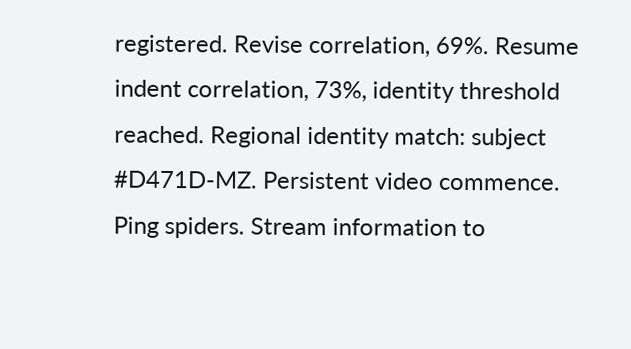registered. Revise correlation, 69%. Resume indent correlation, 73%, identity threshold reached. Regional identity match: subject #D471D-MZ. Persistent video commence. Ping spiders. Stream information to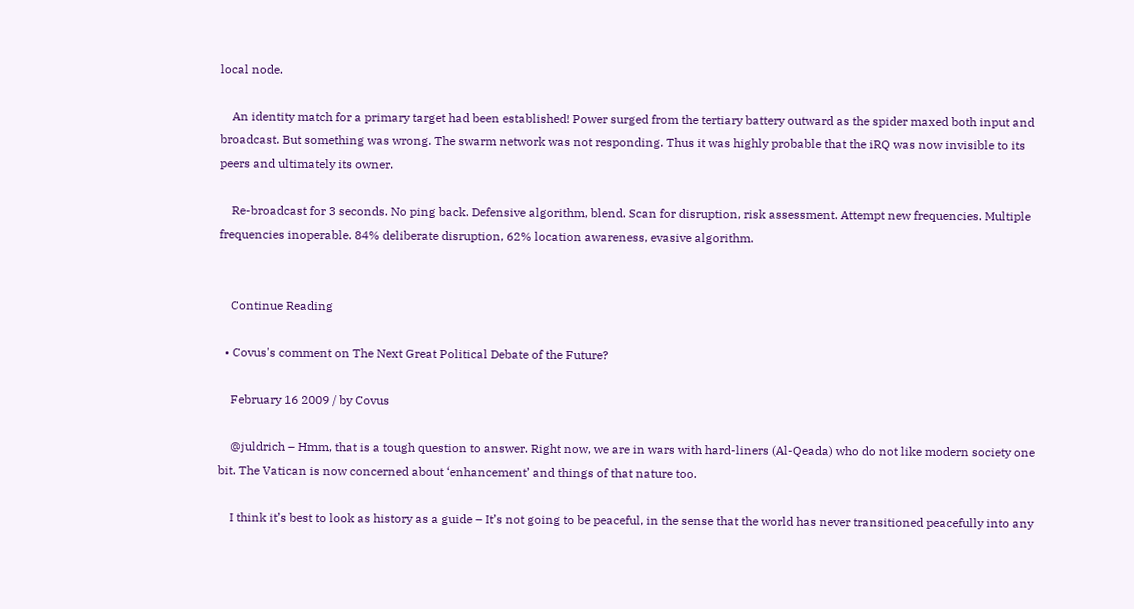local node.

    An identity match for a primary target had been established! Power surged from the tertiary battery outward as the spider maxed both input and broadcast. But something was wrong. The swarm network was not responding. Thus it was highly probable that the iRQ was now invisible to its peers and ultimately its owner.

    Re-broadcast for 3 seconds. No ping back. Defensive algorithm, blend. Scan for disruption, risk assessment. Attempt new frequencies. Multiple frequencies inoperable. 84% deliberate disruption, 62% location awareness, evasive algorithm.


    Continue Reading

  • Covus's comment on The Next Great Political Debate of the Future?

    February 16 2009 / by Covus

    @juldrich – Hmm, that is a tough question to answer. Right now, we are in wars with hard-liners (Al-Qeada) who do not like modern society one bit. The Vatican is now concerned about ‘enhancement’ and things of that nature too.

    I think it’s best to look as history as a guide – It’s not going to be peaceful, in the sense that the world has never transitioned peacefully into any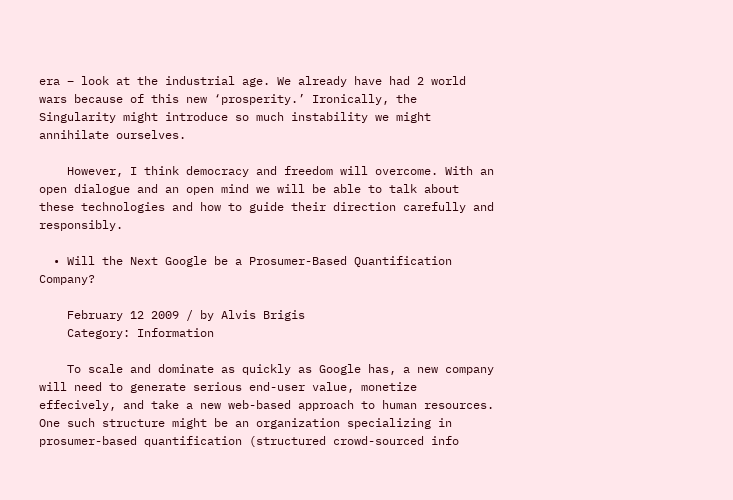era – look at the industrial age. We already have had 2 world wars because of this new ‘prosperity.’ Ironically, the Singularity might introduce so much instability we might annihilate ourselves.

    However, I think democracy and freedom will overcome. With an open dialogue and an open mind we will be able to talk about these technologies and how to guide their direction carefully and responsibly.

  • Will the Next Google be a Prosumer-Based Quantification Company?

    February 12 2009 / by Alvis Brigis
    Category: Information

    To scale and dominate as quickly as Google has, a new company will need to generate serious end-user value, monetize effecively, and take a new web-based approach to human resources.  One such structure might be an organization specializing in prosumer-based quantification (structured crowd-sourced info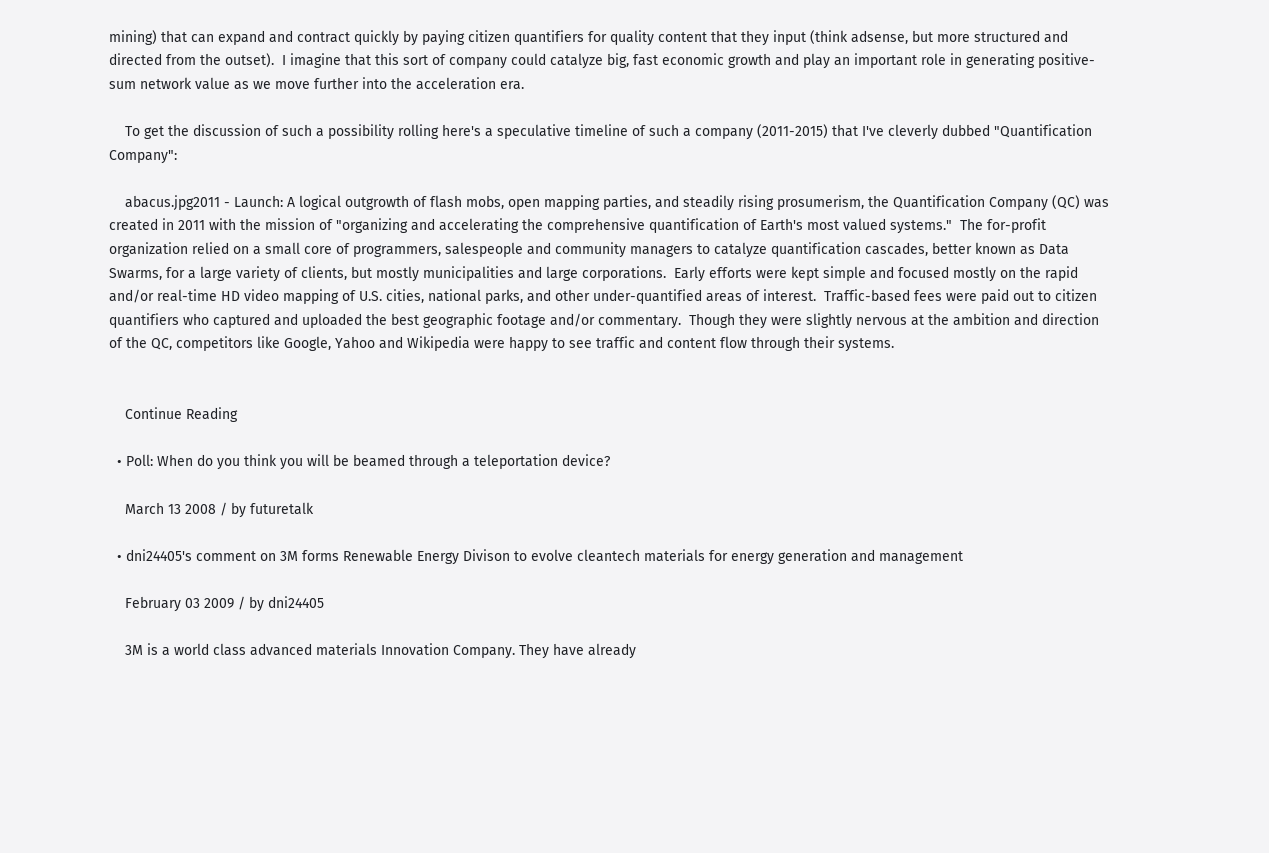mining) that can expand and contract quickly by paying citizen quantifiers for quality content that they input (think adsense, but more structured and directed from the outset).  I imagine that this sort of company could catalyze big, fast economic growth and play an important role in generating positive-sum network value as we move further into the acceleration era.

    To get the discussion of such a possibility rolling here's a speculative timeline of such a company (2011-2015) that I've cleverly dubbed "Quantification Company":

    abacus.jpg2011 - Launch: A logical outgrowth of flash mobs, open mapping parties, and steadily rising prosumerism, the Quantification Company (QC) was created in 2011 with the mission of "organizing and accelerating the comprehensive quantification of Earth's most valued systems."  The for-profit organization relied on a small core of programmers, salespeople and community managers to catalyze quantification cascades, better known as Data Swarms, for a large variety of clients, but mostly municipalities and large corporations.  Early efforts were kept simple and focused mostly on the rapid and/or real-time HD video mapping of U.S. cities, national parks, and other under-quantified areas of interest.  Traffic-based fees were paid out to citizen quantifiers who captured and uploaded the best geographic footage and/or commentary.  Though they were slightly nervous at the ambition and direction of the QC, competitors like Google, Yahoo and Wikipedia were happy to see traffic and content flow through their systems.


    Continue Reading

  • Poll: When do you think you will be beamed through a teleportation device?

    March 13 2008 / by futuretalk

  • dni24405's comment on 3M forms Renewable Energy Divison to evolve cleantech materials for energy generation and management

    February 03 2009 / by dni24405

    3M is a world class advanced materials Innovation Company. They have already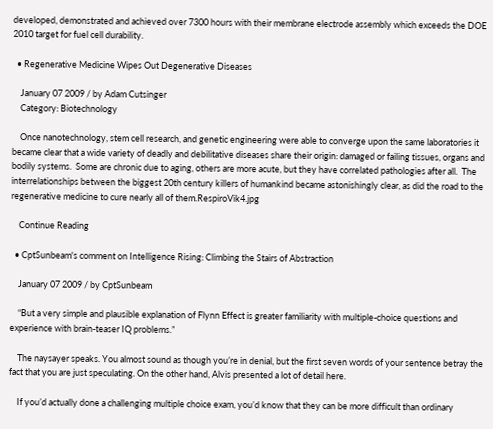developed, demonstrated and achieved over 7300 hours with their membrane electrode assembly which exceeds the DOE 2010 target for fuel cell durability.

  • Regenerative Medicine Wipes Out Degenerative Diseases

    January 07 2009 / by Adam Cutsinger
    Category: Biotechnology

    Once nanotechnology, stem cell research, and genetic engineering were able to converge upon the same laboratories it became clear that a wide variety of deadly and debilitative diseases share their origin: damaged or failing tissues, organs and bodily systems.  Some are chronic due to aging, others are more acute, but they have correlated pathologies after all.  The interrelationships between the biggest 20th century killers of humankind became astonishingly clear, as did the road to the regenerative medicine to cure nearly all of them.RespiroVik4.jpg

    Continue Reading

  • CptSunbeam's comment on Intelligence Rising: Climbing the Stairs of Abstraction

    January 07 2009 / by CptSunbeam

    “But a very simple and plausible explanation of Flynn Effect is greater familiarity with multiple-choice questions and experience with brain-teaser IQ problems.”

    The naysayer speaks. You almost sound as though you’re in denial, but the first seven words of your sentence betray the fact that you are just speculating. On the other hand, Alvis presented a lot of detail here.

    If you’d actually done a challenging multiple choice exam, you’d know that they can be more difficult than ordinary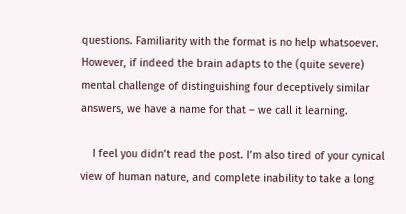questions. Familiarity with the format is no help whatsoever. However, if indeed the brain adapts to the (quite severe) mental challenge of distinguishing four deceptively similar answers, we have a name for that – we call it learning.

    I feel you didn’t read the post. I’m also tired of your cynical view of human nature, and complete inability to take a long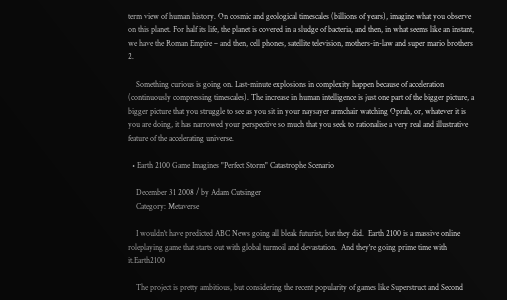term view of human history. On cosmic and geological timescales (billions of years), imagine what you observe on this planet. For half its life, the planet is covered in a sludge of bacteria, and then, in what seems like an instant, we have the Roman Empire – and then, cell phones, satellite television, mothers-in-law and super mario brothers 2.

    Something curious is going on. Last-minute explosions in complexity happen because of acceleration (continuously compressing timescales). The increase in human intelligence is just one part of the bigger picture, a bigger picture that you struggle to see as you sit in your naysayer armchair watching Oprah, or, whatever it is you are doing, it has narrowed your perspective so much that you seek to rationalise a very real and illustrative feature of the accelerating universe.

  • Earth 2100 Game Imagines "Perfect Storm" Catastrophe Scenario

    December 31 2008 / by Adam Cutsinger
    Category: Metaverse

    I wouldn't have predicted ABC News going all bleak futurist, but they did.  Earth 2100 is a massive online roleplaying game that starts out with global turmoil and devastation.  And they're going prime time with it.Earth2100

    The project is pretty ambitious, but considering the recent popularity of games like Superstruct and Second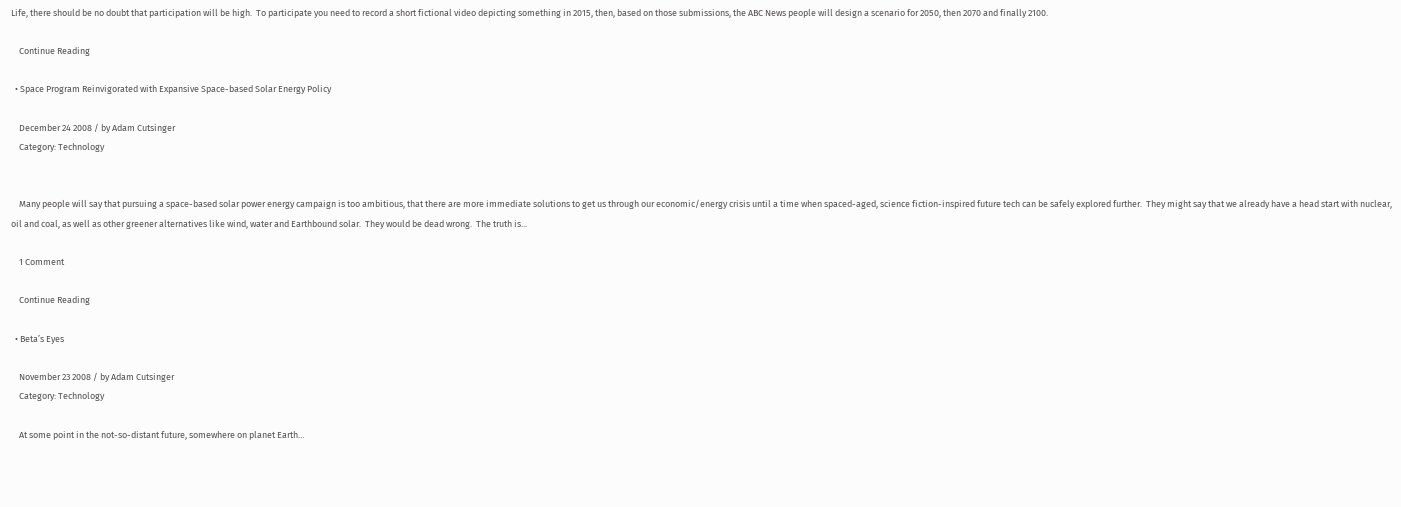Life, there should be no doubt that participation will be high.  To participate you need to record a short fictional video depicting something in 2015, then, based on those submissions, the ABC News people will design a scenario for 2050, then 2070 and finally 2100.

    Continue Reading

  • Space Program Reinvigorated with Expansive Space-based Solar Energy Policy

    December 24 2008 / by Adam Cutsinger
    Category: Technology


    Many people will say that pursuing a space-based solar power energy campaign is too ambitious, that there are more immediate solutions to get us through our economic/energy crisis until a time when spaced-aged, science fiction-inspired future tech can be safely explored further.  They might say that we already have a head start with nuclear, oil and coal, as well as other greener alternatives like wind, water and Earthbound solar.  They would be dead wrong.  The truth is...

    1 Comment

    Continue Reading

  • Beta’s Eyes

    November 23 2008 / by Adam Cutsinger
    Category: Technology

    At some point in the not-so-distant future, somewhere on planet Earth…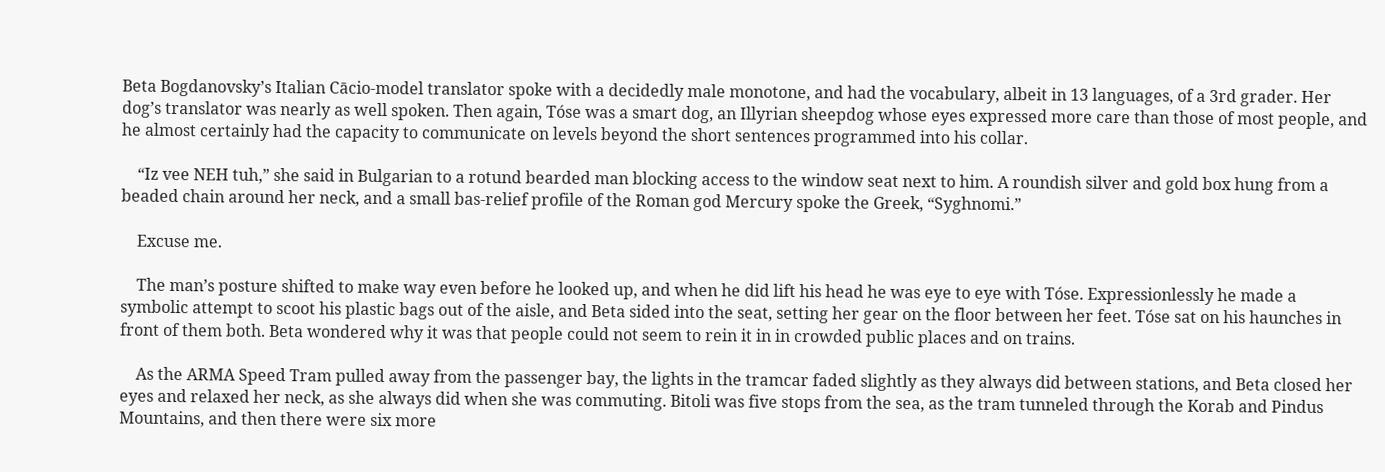Beta Bogdanovsky’s Italian Cācio-model translator spoke with a decidedly male monotone, and had the vocabulary, albeit in 13 languages, of a 3rd grader. Her dog’s translator was nearly as well spoken. Then again, Tóse was a smart dog, an Illyrian sheepdog whose eyes expressed more care than those of most people, and he almost certainly had the capacity to communicate on levels beyond the short sentences programmed into his collar.

    “Iz vee NEH tuh,” she said in Bulgarian to a rotund bearded man blocking access to the window seat next to him. A roundish silver and gold box hung from a beaded chain around her neck, and a small bas-relief profile of the Roman god Mercury spoke the Greek, “Syghnomi.”

    Excuse me.

    The man’s posture shifted to make way even before he looked up, and when he did lift his head he was eye to eye with Tóse. Expressionlessly he made a symbolic attempt to scoot his plastic bags out of the aisle, and Beta sided into the seat, setting her gear on the floor between her feet. Tóse sat on his haunches in front of them both. Beta wondered why it was that people could not seem to rein it in in crowded public places and on trains.

    As the ARMA Speed Tram pulled away from the passenger bay, the lights in the tramcar faded slightly as they always did between stations, and Beta closed her eyes and relaxed her neck, as she always did when she was commuting. Bitoli was five stops from the sea, as the tram tunneled through the Korab and Pindus Mountains, and then there were six more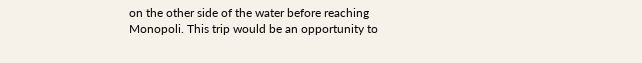on the other side of the water before reaching Monopoli. This trip would be an opportunity to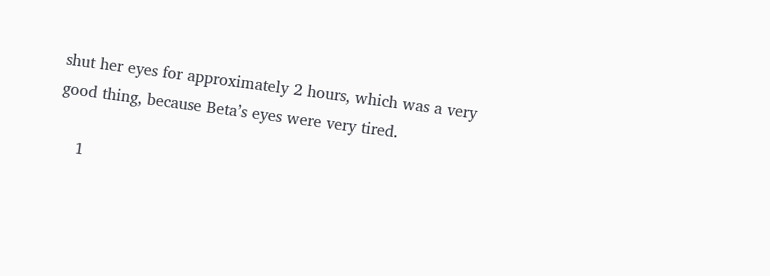shut her eyes for approximately 2 hours, which was a very good thing, because Beta’s eyes were very tired.

    1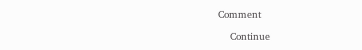Comment

    Continue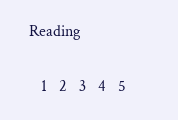Reading

   1   2   3   4   5